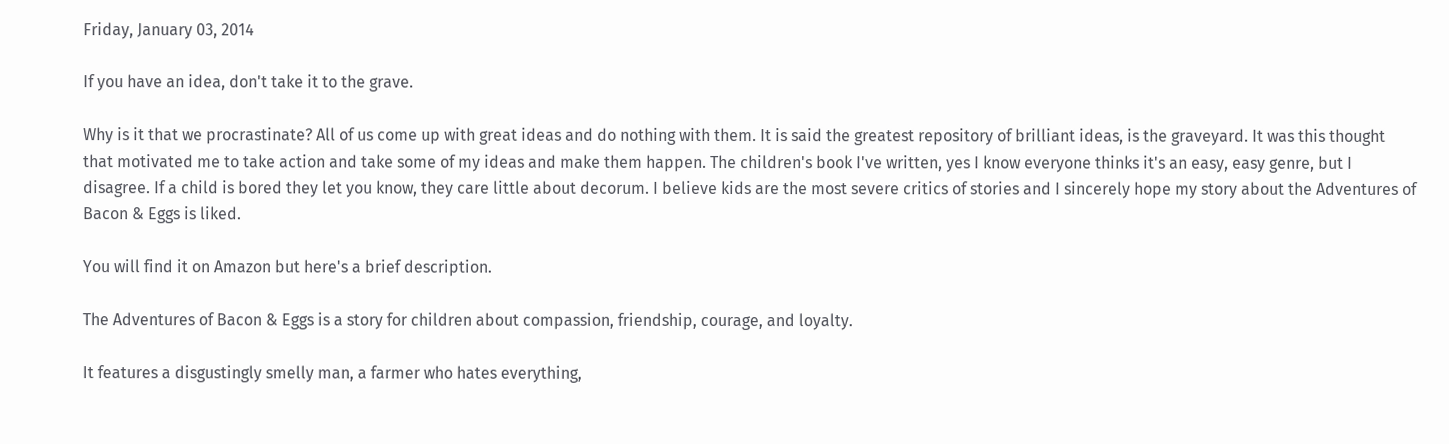Friday, January 03, 2014

If you have an idea, don't take it to the grave.

Why is it that we procrastinate? All of us come up with great ideas and do nothing with them. It is said the greatest repository of brilliant ideas, is the graveyard. It was this thought that motivated me to take action and take some of my ideas and make them happen. The children's book I've written, yes I know everyone thinks it's an easy, easy genre, but I disagree. If a child is bored they let you know, they care little about decorum. I believe kids are the most severe critics of stories and I sincerely hope my story about the Adventures of Bacon & Eggs is liked.

You will find it on Amazon but here's a brief description.

The Adventures of Bacon & Eggs is a story for children about compassion, friendship, courage, and loyalty.

It features a disgustingly smelly man, a farmer who hates everything,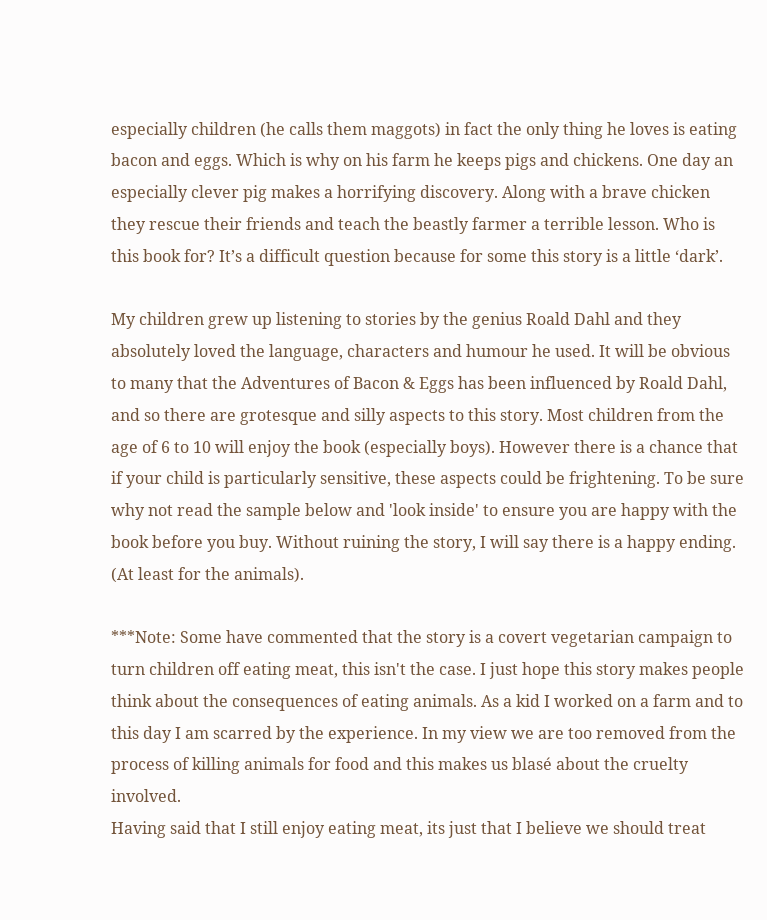especially children (he calls them maggots) in fact the only thing he loves is eating bacon and eggs. Which is why on his farm he keeps pigs and chickens. One day an especially clever pig makes a horrifying discovery. Along with a brave chicken they rescue their friends and teach the beastly farmer a terrible lesson. Who is this book for? It’s a difficult question because for some this story is a little ‘dark’.

My children grew up listening to stories by the genius Roald Dahl and they absolutely loved the language, characters and humour he used. It will be obvious to many that the Adventures of Bacon & Eggs has been influenced by Roald Dahl, and so there are grotesque and silly aspects to this story. Most children from the age of 6 to 10 will enjoy the book (especially boys). However there is a chance that if your child is particularly sensitive, these aspects could be frightening. To be sure why not read the sample below and 'look inside' to ensure you are happy with the book before you buy. Without ruining the story, I will say there is a happy ending. (At least for the animals).

***Note: Some have commented that the story is a covert vegetarian campaign to turn children off eating meat, this isn't the case. I just hope this story makes people think about the consequences of eating animals. As a kid I worked on a farm and to this day I am scarred by the experience. In my view we are too removed from the process of killing animals for food and this makes us blasé about the cruelty involved.
Having said that I still enjoy eating meat, its just that I believe we should treat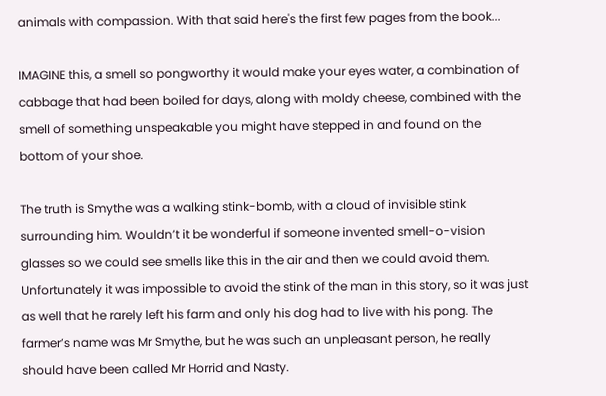animals with compassion. With that said here's the first few pages from the book...

IMAGINE this, a smell so pongworthy it would make your eyes water, a combination of cabbage that had been boiled for days, along with moldy cheese, combined with the smell of something unspeakable you might have stepped in and found on the bottom of your shoe.

The truth is Smythe was a walking stink-bomb, with a cloud of invisible stink surrounding him. Wouldn’t it be wonderful if someone invented smell-o-vision glasses so we could see smells like this in the air and then we could avoid them. Unfortunately it was impossible to avoid the stink of the man in this story, so it was just as well that he rarely left his farm and only his dog had to live with his pong. The farmer’s name was Mr Smythe, but he was such an unpleasant person, he really should have been called Mr Horrid and Nasty.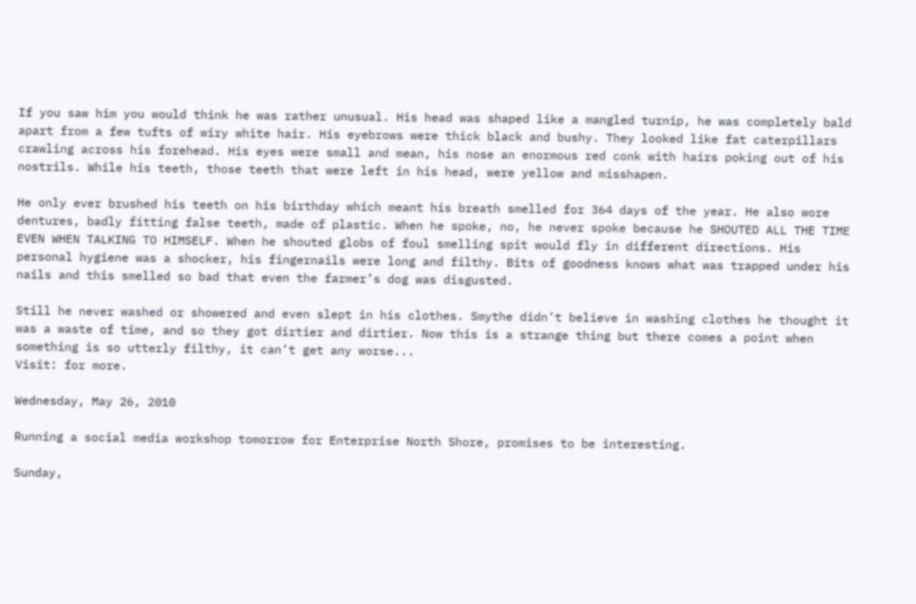If you saw him you would think he was rather unusual. His head was shaped like a mangled turnip, he was completely bald apart from a few tufts of wiry white hair. His eyebrows were thick black and bushy. They looked like fat caterpillars crawling across his forehead. His eyes were small and mean, his nose an enormous red conk with hairs poking out of his nostrils. While his teeth, those teeth that were left in his head, were yellow and misshapen.

He only ever brushed his teeth on his birthday which meant his breath smelled for 364 days of the year. He also wore dentures, badly fitting false teeth, made of plastic. When he spoke, no, he never spoke because he SHOUTED ALL THE TIME EVEN WHEN TALKING TO HIMSELF. When he shouted globs of foul smelling spit would fly in different directions. His personal hygiene was a shocker, his fingernails were long and filthy. Bits of goodness knows what was trapped under his nails and this smelled so bad that even the farmer’s dog was disgusted.

Still he never washed or showered and even slept in his clothes. Smythe didn’t believe in washing clothes he thought it was a waste of time, and so they got dirtier and dirtier. Now this is a strange thing but there comes a point when something is so utterly filthy, it can’t get any worse...
Visit: for more.

Wednesday, May 26, 2010

Running a social media workshop tomorrow for Enterprise North Shore, promises to be interesting.

Sunday,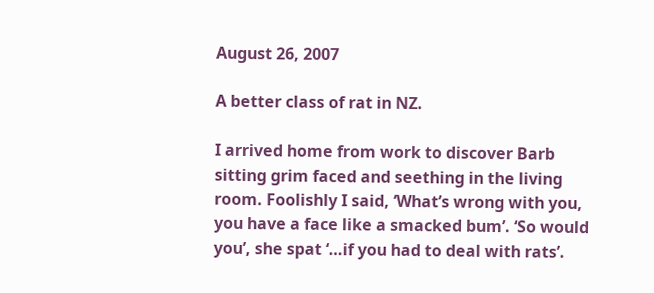August 26, 2007

A better class of rat in NZ.

I arrived home from work to discover Barb sitting grim faced and seething in the living room. Foolishly I said, ‘What’s wrong with you, you have a face like a smacked bum’. ‘So would you’, she spat ‘…if you had to deal with rats’.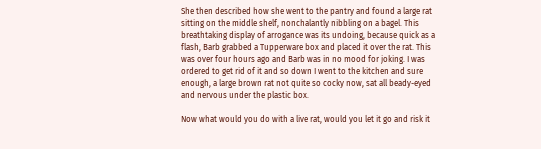She then described how she went to the pantry and found a large rat sitting on the middle shelf, nonchalantly nibbling on a bagel. This breathtaking display of arrogance was its undoing, because quick as a flash, Barb grabbed a Tupperware box and placed it over the rat. This was over four hours ago and Barb was in no mood for joking. I was ordered to get rid of it and so down I went to the kitchen and sure enough, a large brown rat not quite so cocky now, sat all beady-eyed and nervous under the plastic box.

Now what would you do with a live rat, would you let it go and risk it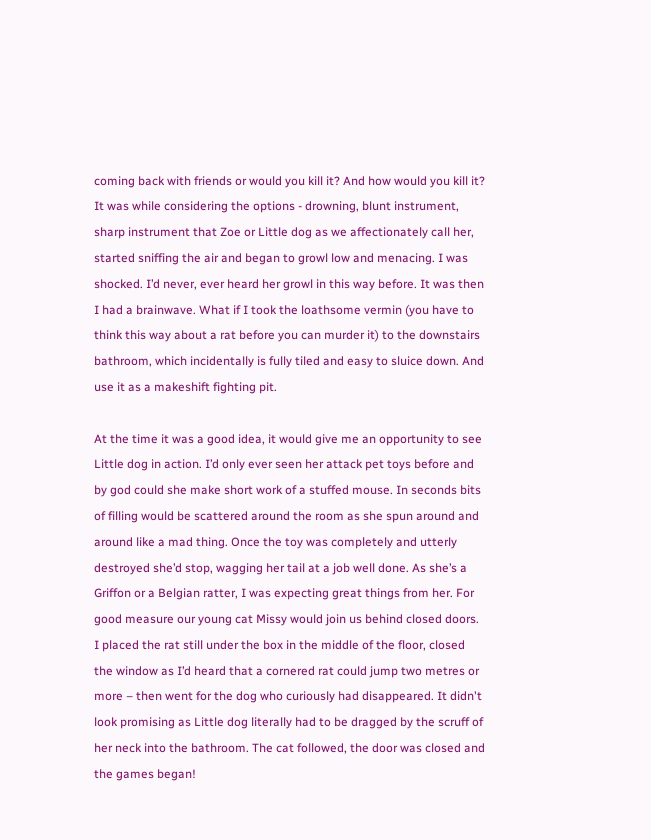coming back with friends or would you kill it? And how would you kill it? It was while considering the options - drowning, blunt instrument, sharp instrument that Zoe or Little dog as we affectionately call her, started sniffing the air and began to growl low and menacing. I was shocked. I’d never, ever heard her growl in this way before. It was then I had a brainwave. What if I took the loathsome vermin (you have to think this way about a rat before you can murder it) to the downstairs bathroom, which incidentally is fully tiled and easy to sluice down. And use it as a makeshift fighting pit.

At the time it was a good idea, it would give me an opportunity to see Little dog in action. I’d only ever seen her attack pet toys before and by god could she make short work of a stuffed mouse. In seconds bits of filling would be scattered around the room as she spun around and around like a mad thing. Once the toy was completely and utterly destroyed she’d stop, wagging her tail at a job well done. As she’s a Griffon or a Belgian ratter, I was expecting great things from her. For good measure our young cat Missy would join us behind closed doors. I placed the rat still under the box in the middle of the floor, closed the window as I’d heard that a cornered rat could jump two metres or more – then went for the dog who curiously had disappeared. It didn't look promising as Little dog literally had to be dragged by the scruff of her neck into the bathroom. The cat followed, the door was closed and the games began!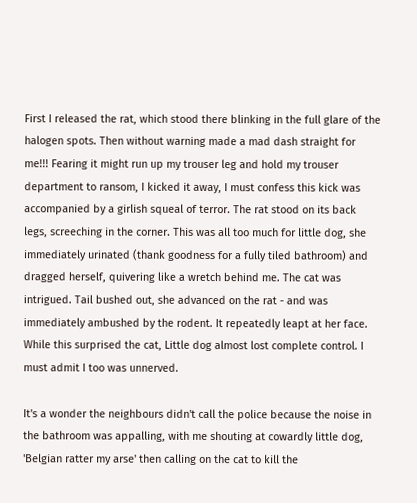First I released the rat, which stood there blinking in the full glare of the halogen spots. Then without warning made a mad dash straight for me!!! Fearing it might run up my trouser leg and hold my trouser department to ransom, I kicked it away, I must confess this kick was accompanied by a girlish squeal of terror. The rat stood on its back legs, screeching in the corner. This was all too much for little dog, she immediately urinated (thank goodness for a fully tiled bathroom) and dragged herself, quivering like a wretch behind me. The cat was intrigued. Tail bushed out, she advanced on the rat - and was immediately ambushed by the rodent. It repeatedly leapt at her face. While this surprised the cat, Little dog almost lost complete control. I must admit I too was unnerved.

It's a wonder the neighbours didn't call the police because the noise in the bathroom was appalling, with me shouting at cowardly little dog, 'Belgian ratter my arse' then calling on the cat to kill the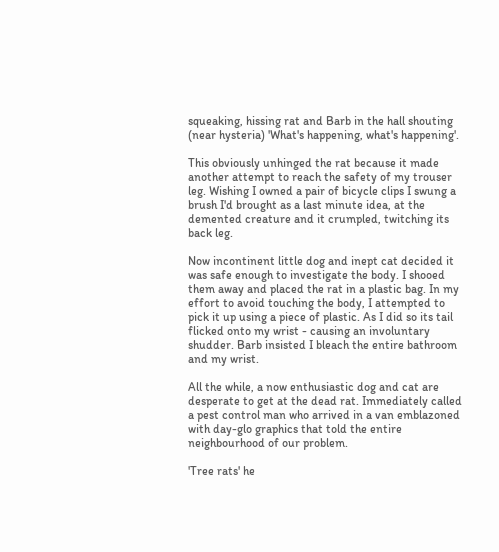squeaking, hissing rat and Barb in the hall shouting (near hysteria) 'What's happening, what's happening'.

This obviously unhinged the rat because it made another attempt to reach the safety of my trouser leg. Wishing I owned a pair of bicycle clips I swung a brush I'd brought as a last minute idea, at the demented creature and it crumpled, twitching its back leg.

Now incontinent little dog and inept cat decided it was safe enough to investigate the body. I shooed them away and placed the rat in a plastic bag. In my effort to avoid touching the body, I attempted to pick it up using a piece of plastic. As I did so its tail flicked onto my wrist - causing an involuntary shudder. Barb insisted I bleach the entire bathroom and my wrist.

All the while, a now enthusiastic dog and cat are desperate to get at the dead rat. Immediately called a pest control man who arrived in a van emblazoned with day-glo graphics that told the entire neighbourhood of our problem.

'Tree rats' he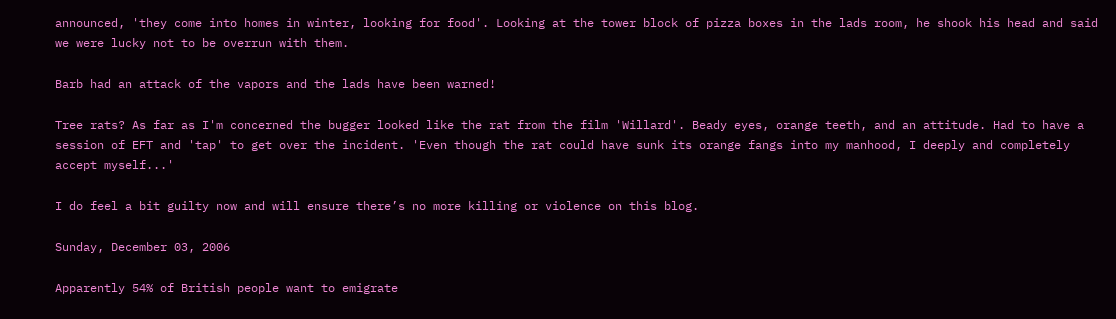announced, 'they come into homes in winter, looking for food'. Looking at the tower block of pizza boxes in the lads room, he shook his head and said we were lucky not to be overrun with them.

Barb had an attack of the vapors and the lads have been warned!

Tree rats? As far as I'm concerned the bugger looked like the rat from the film 'Willard'. Beady eyes, orange teeth, and an attitude. Had to have a session of EFT and 'tap' to get over the incident. 'Even though the rat could have sunk its orange fangs into my manhood, I deeply and completely accept myself...'

I do feel a bit guilty now and will ensure there’s no more killing or violence on this blog.

Sunday, December 03, 2006

Apparently 54% of British people want to emigrate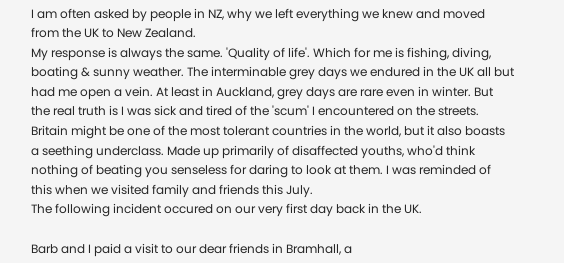I am often asked by people in NZ, why we left everything we knew and moved from the UK to New Zealand.
My response is always the same. 'Quality of life'. Which for me is fishing, diving, boating & sunny weather. The interminable grey days we endured in the UK all but had me open a vein. At least in Auckland, grey days are rare even in winter. But the real truth is I was sick and tired of the 'scum' I encountered on the streets. Britain might be one of the most tolerant countries in the world, but it also boasts a seething underclass. Made up primarily of disaffected youths, who'd think nothing of beating you senseless for daring to look at them. I was reminded of this when we visited family and friends this July.
The following incident occured on our very first day back in the UK.

Barb and I paid a visit to our dear friends in Bramhall, a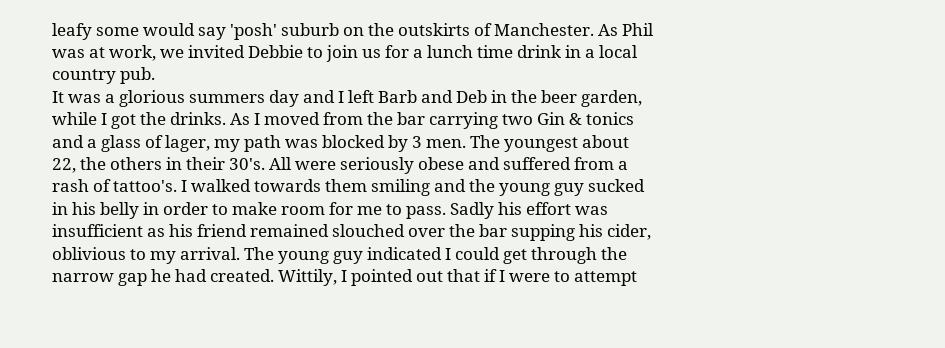leafy some would say 'posh' suburb on the outskirts of Manchester. As Phil was at work, we invited Debbie to join us for a lunch time drink in a local country pub.
It was a glorious summers day and I left Barb and Deb in the beer garden, while I got the drinks. As I moved from the bar carrying two Gin & tonics and a glass of lager, my path was blocked by 3 men. The youngest about 22, the others in their 30's. All were seriously obese and suffered from a rash of tattoo's. I walked towards them smiling and the young guy sucked in his belly in order to make room for me to pass. Sadly his effort was insufficient as his friend remained slouched over the bar supping his cider, oblivious to my arrival. The young guy indicated I could get through the narrow gap he had created. Wittily, I pointed out that if I were to attempt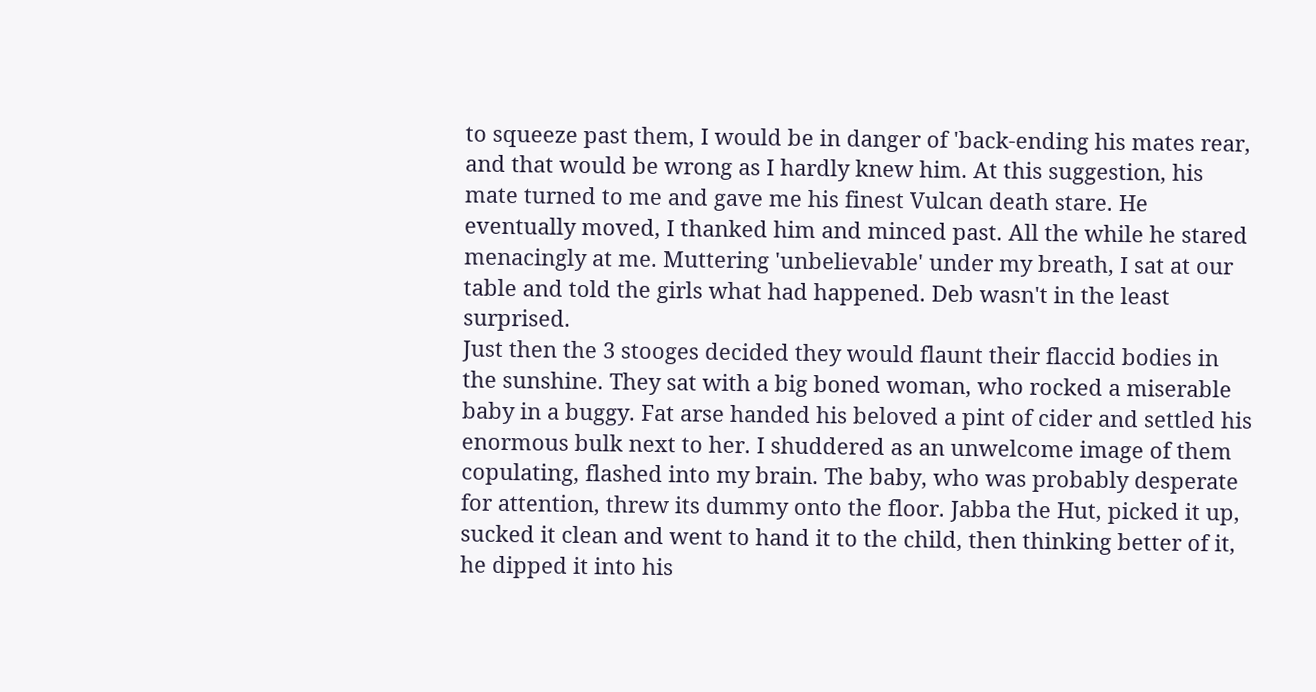to squeeze past them, I would be in danger of 'back-ending his mates rear, and that would be wrong as I hardly knew him. At this suggestion, his mate turned to me and gave me his finest Vulcan death stare. He eventually moved, I thanked him and minced past. All the while he stared menacingly at me. Muttering 'unbelievable' under my breath, I sat at our table and told the girls what had happened. Deb wasn't in the least surprised.
Just then the 3 stooges decided they would flaunt their flaccid bodies in the sunshine. They sat with a big boned woman, who rocked a miserable baby in a buggy. Fat arse handed his beloved a pint of cider and settled his enormous bulk next to her. I shuddered as an unwelcome image of them copulating, flashed into my brain. The baby, who was probably desperate for attention, threw its dummy onto the floor. Jabba the Hut, picked it up, sucked it clean and went to hand it to the child, then thinking better of it, he dipped it into his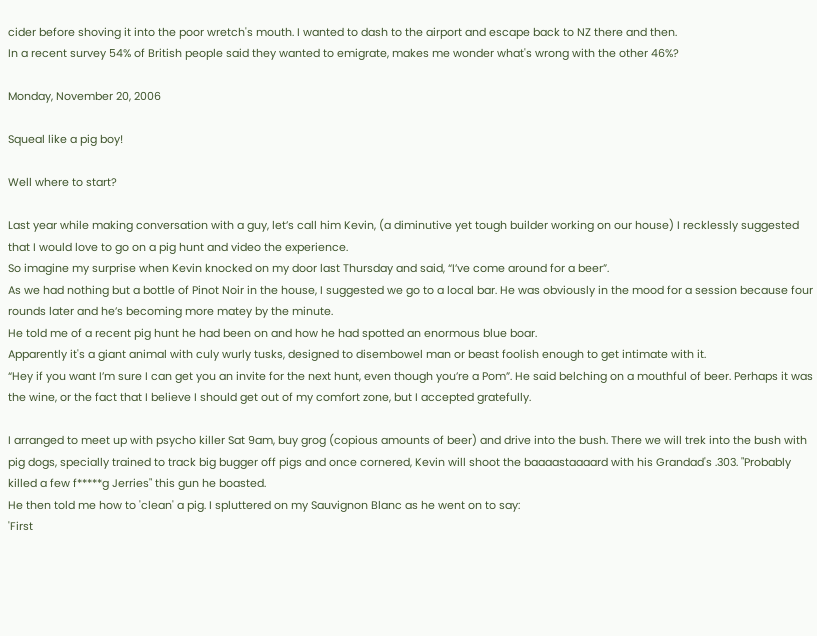cider before shoving it into the poor wretch's mouth. I wanted to dash to the airport and escape back to NZ there and then.
In a recent survey 54% of British people said they wanted to emigrate, makes me wonder what's wrong with the other 46%?

Monday, November 20, 2006

Squeal like a pig boy!

Well where to start?

Last year while making conversation with a guy, let’s call him Kevin, (a diminutive yet tough builder working on our house) I recklessly suggested that I would love to go on a pig hunt and video the experience.
So imagine my surprise when Kevin knocked on my door last Thursday and said, “I’ve come around for a beer”.
As we had nothing but a bottle of Pinot Noir in the house, I suggested we go to a local bar. He was obviously in the mood for a session because four rounds later and he’s becoming more matey by the minute.
He told me of a recent pig hunt he had been on and how he had spotted an enormous blue boar.
Apparently it's a giant animal with culy wurly tusks, designed to disembowel man or beast foolish enough to get intimate with it.
“Hey if you want I’m sure I can get you an invite for the next hunt, even though you’re a Pom”. He said belching on a mouthful of beer. Perhaps it was the wine, or the fact that I believe I should get out of my comfort zone, but I accepted gratefully.

I arranged to meet up with psycho killer Sat 9am, buy grog (copious amounts of beer) and drive into the bush. There we will trek into the bush with pig dogs, specially trained to track big bugger off pigs and once cornered, Kevin will shoot the baaaastaaaard with his Grandad's .303. "Probably killed a few f*****g Jerries" this gun he boasted.
He then told me how to 'clean' a pig. I spluttered on my Sauvignon Blanc as he went on to say:
'First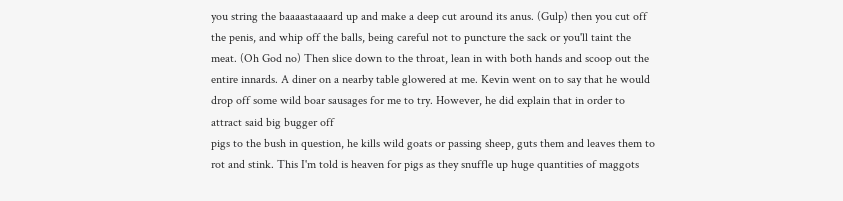you string the baaaastaaaard up and make a deep cut around its anus. (Gulp) then you cut off the penis, and whip off the balls, being careful not to puncture the sack or you'll taint the meat. (Oh God no) Then slice down to the throat, lean in with both hands and scoop out the entire innards. A diner on a nearby table glowered at me. Kevin went on to say that he would drop off some wild boar sausages for me to try. However, he did explain that in order to attract said big bugger off
pigs to the bush in question, he kills wild goats or passing sheep, guts them and leaves them to rot and stink. This I'm told is heaven for pigs as they snuffle up huge quantities of maggots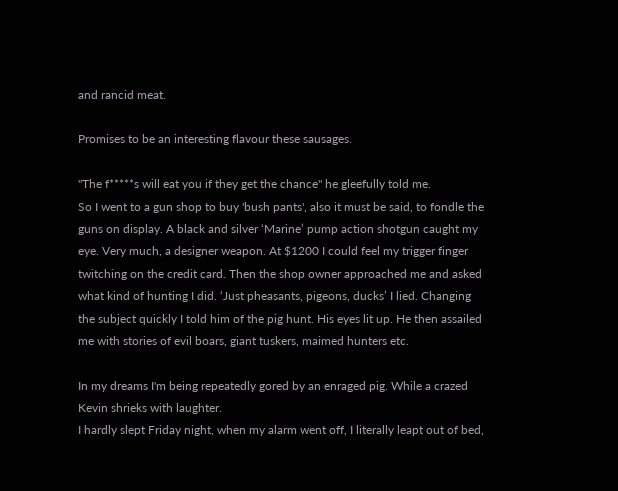and rancid meat.

Promises to be an interesting flavour these sausages.

"The f*****s will eat you if they get the chance" he gleefully told me.
So I went to a gun shop to buy 'bush pants', also it must be said, to fondle the guns on display. A black and silver ‘Marine’ pump action shotgun caught my eye. Very much, a designer weapon. At $1200 I could feel my trigger finger twitching on the credit card. Then the shop owner approached me and asked what kind of hunting I did. ‘Just pheasants, pigeons, ducks’ I lied. Changing the subject quickly I told him of the pig hunt. His eyes lit up. He then assailed me with stories of evil boars, giant tuskers, maimed hunters etc.

In my dreams I'm being repeatedly gored by an enraged pig. While a crazed Kevin shrieks with laughter.
I hardly slept Friday night, when my alarm went off, I literally leapt out of bed,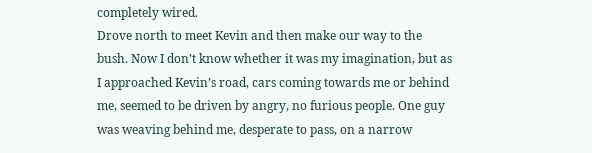completely wired.
Drove north to meet Kevin and then make our way to the bush. Now I don’t know whether it was my imagination, but as I approached Kevin’s road, cars coming towards me or behind me, seemed to be driven by angry, no furious people. One guy was weaving behind me, desperate to pass, on a narrow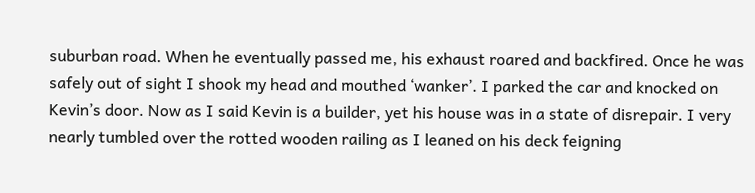suburban road. When he eventually passed me, his exhaust roared and backfired. Once he was safely out of sight I shook my head and mouthed ‘wanker’. I parked the car and knocked on Kevin’s door. Now as I said Kevin is a builder, yet his house was in a state of disrepair. I very nearly tumbled over the rotted wooden railing as I leaned on his deck feigning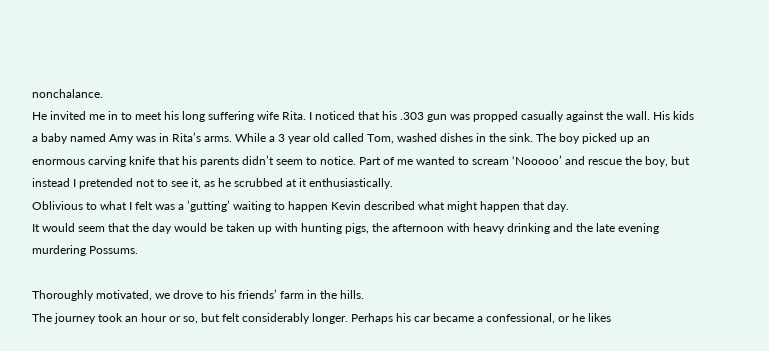nonchalance.
He invited me in to meet his long suffering wife Rita. I noticed that his .303 gun was propped casually against the wall. His kids a baby named Amy was in Rita’s arms. While a 3 year old called Tom, washed dishes in the sink. The boy picked up an enormous carving knife that his parents didn’t seem to notice. Part of me wanted to scream ‘Nooooo’ and rescue the boy, but instead I pretended not to see it, as he scrubbed at it enthusiastically.
Oblivious to what I felt was a ’gutting’ waiting to happen Kevin described what might happen that day.
It would seem that the day would be taken up with hunting pigs, the afternoon with heavy drinking and the late evening murdering Possums.

Thoroughly motivated, we drove to his friends’ farm in the hills.
The journey took an hour or so, but felt considerably longer. Perhaps his car became a confessional, or he likes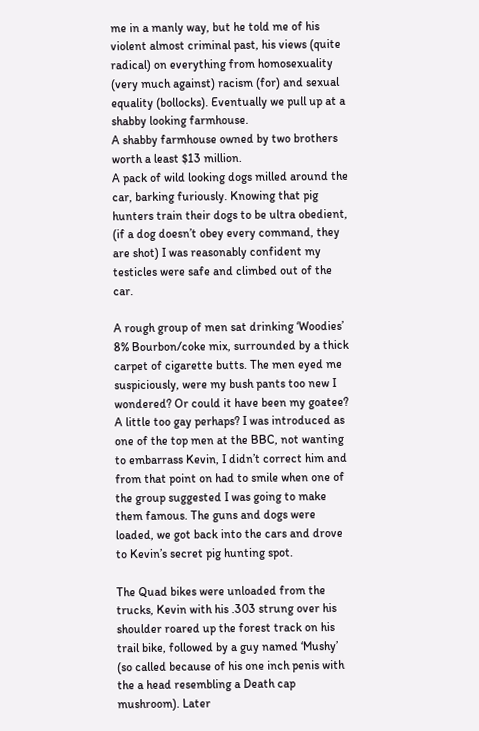me in a manly way, but he told me of his violent almost criminal past, his views (quite radical) on everything from homosexuality (very much against) racism (for) and sexual equality (bollocks). Eventually we pull up at a shabby looking farmhouse.
A shabby farmhouse owned by two brothers worth a least $13 million.
A pack of wild looking dogs milled around the car, barking furiously. Knowing that pig hunters train their dogs to be ultra obedient, (if a dog doesn’t obey every command, they are shot) I was reasonably confident my testicles were safe and climbed out of the car.

A rough group of men sat drinking ‘Woodies’ 8% Bourbon/coke mix, surrounded by a thick carpet of cigarette butts. The men eyed me suspiciously, were my bush pants too new I wondered? Or could it have been my goatee? A little too gay perhaps? I was introduced as one of the top men at the BBC, not wanting to embarrass Kevin, I didn’t correct him and from that point on had to smile when one of the group suggested I was going to make them famous. The guns and dogs were loaded, we got back into the cars and drove to Kevin’s secret pig hunting spot.

The Quad bikes were unloaded from the trucks, Kevin with his .303 strung over his shoulder roared up the forest track on his trail bike, followed by a guy named ‘Mushy’ (so called because of his one inch penis with the a head resembling a Death cap mushroom). Later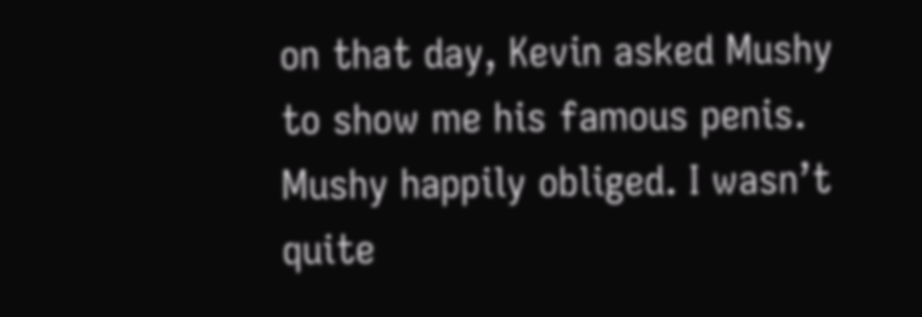on that day, Kevin asked Mushy to show me his famous penis. Mushy happily obliged. I wasn’t quite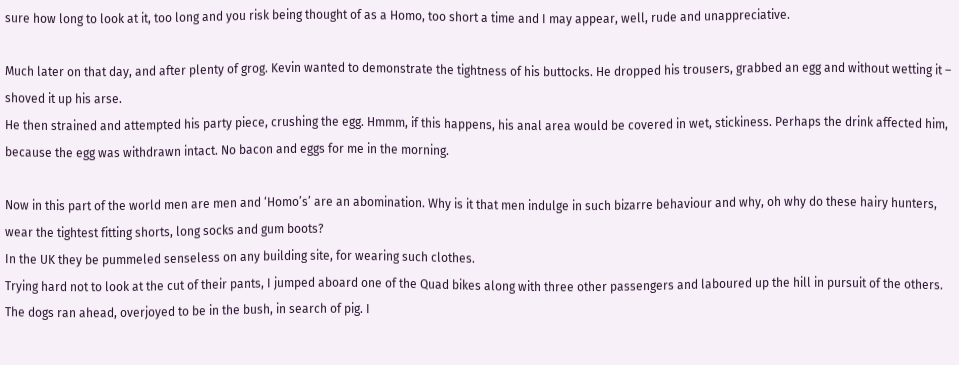sure how long to look at it, too long and you risk being thought of as a Homo, too short a time and I may appear, well, rude and unappreciative.

Much later on that day, and after plenty of grog. Kevin wanted to demonstrate the tightness of his buttocks. He dropped his trousers, grabbed an egg and without wetting it – shoved it up his arse.
He then strained and attempted his party piece, crushing the egg. Hmmm, if this happens, his anal area would be covered in wet, stickiness. Perhaps the drink affected him, because the egg was withdrawn intact. No bacon and eggs for me in the morning.

Now in this part of the world men are men and ‘Homo’s’ are an abomination. Why is it that men indulge in such bizarre behaviour and why, oh why do these hairy hunters, wear the tightest fitting shorts, long socks and gum boots?
In the UK they be pummeled senseless on any building site, for wearing such clothes.
Trying hard not to look at the cut of their pants, I jumped aboard one of the Quad bikes along with three other passengers and laboured up the hill in pursuit of the others. The dogs ran ahead, overjoyed to be in the bush, in search of pig. I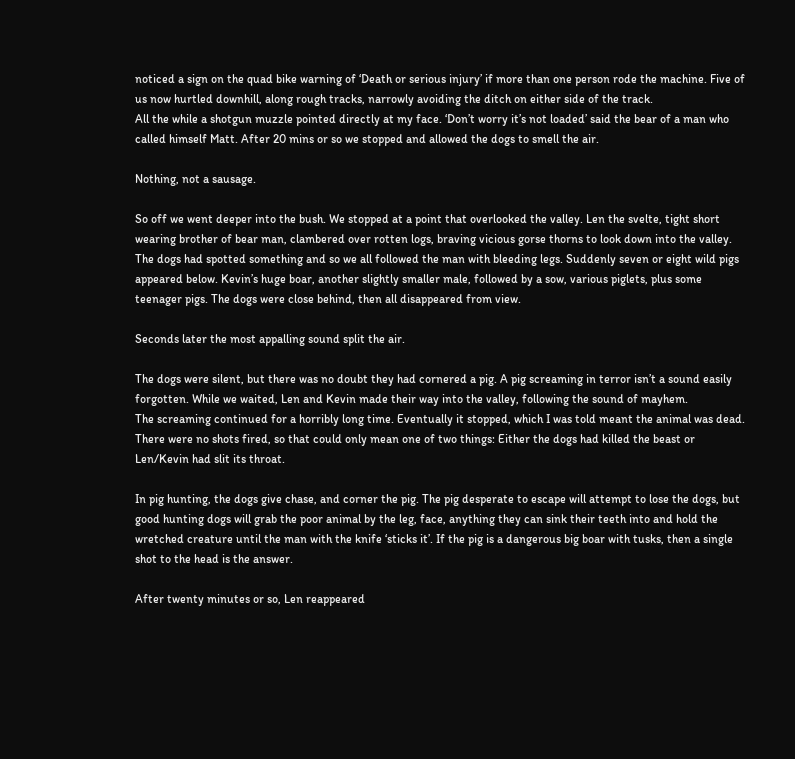noticed a sign on the quad bike warning of ‘Death or serious injury’ if more than one person rode the machine. Five of us now hurtled downhill, along rough tracks, narrowly avoiding the ditch on either side of the track.
All the while a shotgun muzzle pointed directly at my face. ‘Don’t worry it’s not loaded’ said the bear of a man who called himself Matt. After 20 mins or so we stopped and allowed the dogs to smell the air.

Nothing, not a sausage.

So off we went deeper into the bush. We stopped at a point that overlooked the valley. Len the svelte, tight short wearing brother of bear man, clambered over rotten logs, braving vicious gorse thorns to look down into the valley. The dogs had spotted something and so we all followed the man with bleeding legs. Suddenly seven or eight wild pigs appeared below. Kevin’s huge boar, another slightly smaller male, followed by a sow, various piglets, plus some teenager pigs. The dogs were close behind, then all disappeared from view.

Seconds later the most appalling sound split the air.

The dogs were silent, but there was no doubt they had cornered a pig. A pig screaming in terror isn’t a sound easily forgotten. While we waited, Len and Kevin made their way into the valley, following the sound of mayhem.
The screaming continued for a horribly long time. Eventually it stopped, which I was told meant the animal was dead.
There were no shots fired, so that could only mean one of two things: Either the dogs had killed the beast or Len/Kevin had slit its throat.

In pig hunting, the dogs give chase, and corner the pig. The pig desperate to escape will attempt to lose the dogs, but good hunting dogs will grab the poor animal by the leg, face, anything they can sink their teeth into and hold the wretched creature until the man with the knife ‘sticks it’. If the pig is a dangerous big boar with tusks, then a single shot to the head is the answer.

After twenty minutes or so, Len reappeared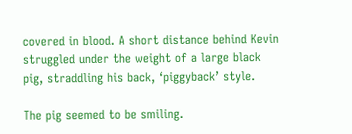covered in blood. A short distance behind Kevin struggled under the weight of a large black pig, straddling his back, ‘piggyback’ style.

The pig seemed to be smiling.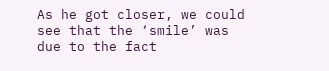As he got closer, we could see that the ‘smile’ was due to the fact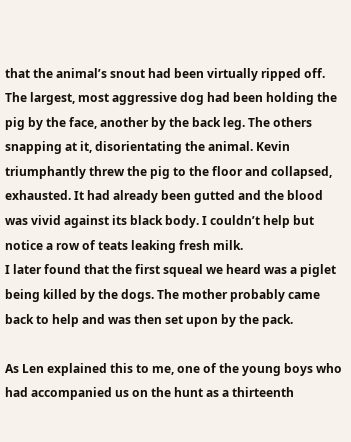that the animal’s snout had been virtually ripped off.
The largest, most aggressive dog had been holding the pig by the face, another by the back leg. The others snapping at it, disorientating the animal. Kevin triumphantly threw the pig to the floor and collapsed, exhausted. It had already been gutted and the blood was vivid against its black body. I couldn’t help but notice a row of teats leaking fresh milk.
I later found that the first squeal we heard was a piglet being killed by the dogs. The mother probably came back to help and was then set upon by the pack.

As Len explained this to me, one of the young boys who had accompanied us on the hunt as a thirteenth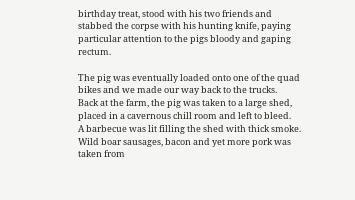birthday treat, stood with his two friends and stabbed the corpse with his hunting knife, paying particular attention to the pigs bloody and gaping rectum.

The pig was eventually loaded onto one of the quad bikes and we made our way back to the trucks.
Back at the farm, the pig was taken to a large shed, placed in a cavernous chill room and left to bleed.
A barbecue was lit filling the shed with thick smoke. Wild boar sausages, bacon and yet more pork was taken from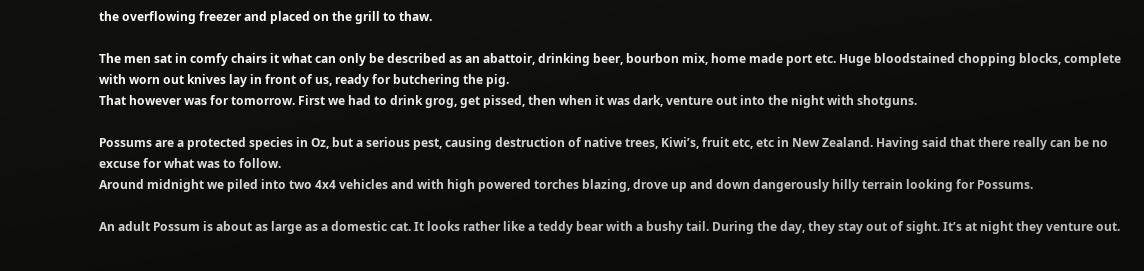the overflowing freezer and placed on the grill to thaw.

The men sat in comfy chairs it what can only be described as an abattoir, drinking beer, bourbon mix, home made port etc. Huge bloodstained chopping blocks, complete with worn out knives lay in front of us, ready for butchering the pig.
That however was for tomorrow. First we had to drink grog, get pissed, then when it was dark, venture out into the night with shotguns.

Possums are a protected species in Oz, but a serious pest, causing destruction of native trees, Kiwi’s, fruit etc, etc in New Zealand. Having said that there really can be no excuse for what was to follow.
Around midnight we piled into two 4x4 vehicles and with high powered torches blazing, drove up and down dangerously hilly terrain looking for Possums.

An adult Possum is about as large as a domestic cat. It looks rather like a teddy bear with a bushy tail. During the day, they stay out of sight. It’s at night they venture out.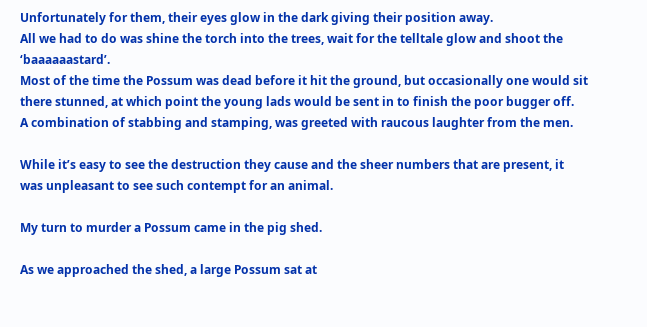Unfortunately for them, their eyes glow in the dark giving their position away.
All we had to do was shine the torch into the trees, wait for the telltale glow and shoot the ‘baaaaaastard’.
Most of the time the Possum was dead before it hit the ground, but occasionally one would sit there stunned, at which point the young lads would be sent in to finish the poor bugger off.
A combination of stabbing and stamping, was greeted with raucous laughter from the men.

While it’s easy to see the destruction they cause and the sheer numbers that are present, it was unpleasant to see such contempt for an animal.

My turn to murder a Possum came in the pig shed.

As we approached the shed, a large Possum sat at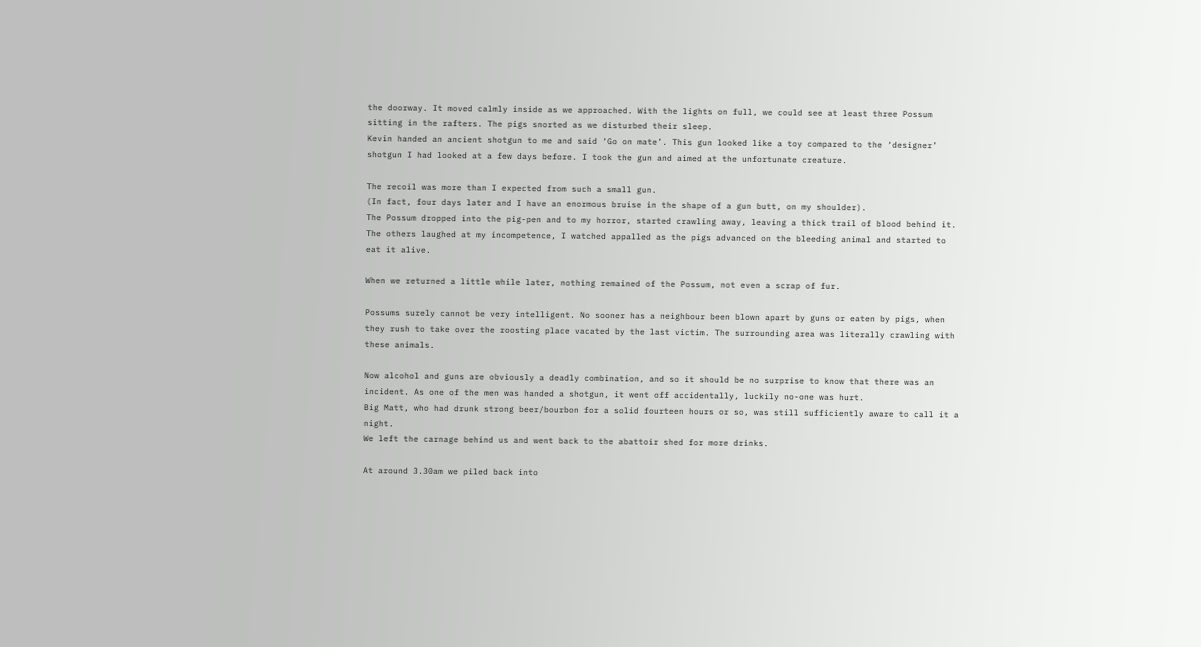the doorway. It moved calmly inside as we approached. With the lights on full, we could see at least three Possum sitting in the rafters. The pigs snorted as we disturbed their sleep.
Kevin handed an ancient shotgun to me and said ‘Go on mate’. This gun looked like a toy compared to the ‘designer’ shotgun I had looked at a few days before. I took the gun and aimed at the unfortunate creature.

The recoil was more than I expected from such a small gun.
(In fact, four days later and I have an enormous bruise in the shape of a gun butt, on my shoulder).
The Possum dropped into the pig-pen and to my horror, started crawling away, leaving a thick trail of blood behind it.
The others laughed at my incompetence, I watched appalled as the pigs advanced on the bleeding animal and started to eat it alive.

When we returned a little while later, nothing remained of the Possum, not even a scrap of fur.

Possums surely cannot be very intelligent. No sooner has a neighbour been blown apart by guns or eaten by pigs, when they rush to take over the roosting place vacated by the last victim. The surrounding area was literally crawling with these animals.

Now alcohol and guns are obviously a deadly combination, and so it should be no surprise to know that there was an incident. As one of the men was handed a shotgun, it went off accidentally, luckily no-one was hurt.
Big Matt, who had drunk strong beer/bourbon for a solid fourteen hours or so, was still sufficiently aware to call it a night.
We left the carnage behind us and went back to the abattoir shed for more drinks.

At around 3.30am we piled back into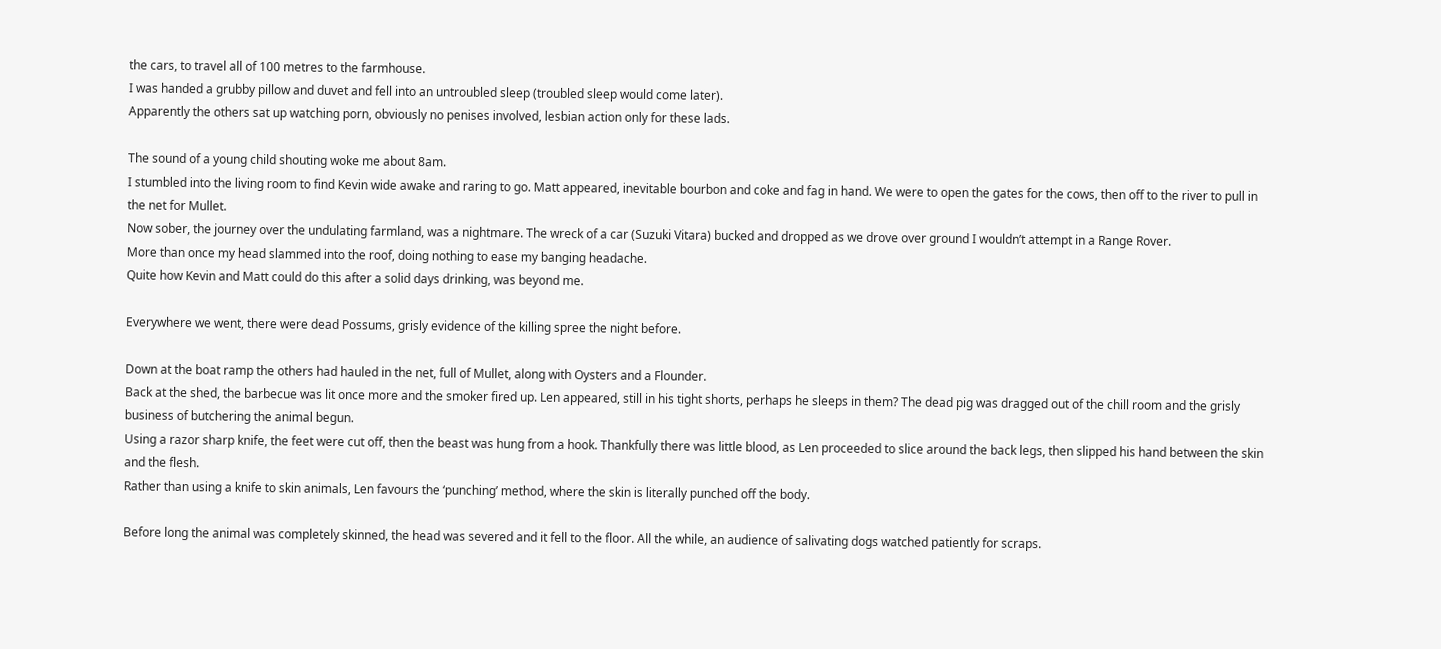the cars, to travel all of 100 metres to the farmhouse.
I was handed a grubby pillow and duvet and fell into an untroubled sleep (troubled sleep would come later).
Apparently the others sat up watching porn, obviously no penises involved, lesbian action only for these lads.

The sound of a young child shouting woke me about 8am.
I stumbled into the living room to find Kevin wide awake and raring to go. Matt appeared, inevitable bourbon and coke and fag in hand. We were to open the gates for the cows, then off to the river to pull in the net for Mullet.
Now sober, the journey over the undulating farmland, was a nightmare. The wreck of a car (Suzuki Vitara) bucked and dropped as we drove over ground I wouldn’t attempt in a Range Rover.
More than once my head slammed into the roof, doing nothing to ease my banging headache.
Quite how Kevin and Matt could do this after a solid days drinking, was beyond me.

Everywhere we went, there were dead Possums, grisly evidence of the killing spree the night before.

Down at the boat ramp the others had hauled in the net, full of Mullet, along with Oysters and a Flounder.
Back at the shed, the barbecue was lit once more and the smoker fired up. Len appeared, still in his tight shorts, perhaps he sleeps in them? The dead pig was dragged out of the chill room and the grisly business of butchering the animal begun.
Using a razor sharp knife, the feet were cut off, then the beast was hung from a hook. Thankfully there was little blood, as Len proceeded to slice around the back legs, then slipped his hand between the skin and the flesh.
Rather than using a knife to skin animals, Len favours the ‘punching’ method, where the skin is literally punched off the body.

Before long the animal was completely skinned, the head was severed and it fell to the floor. All the while, an audience of salivating dogs watched patiently for scraps.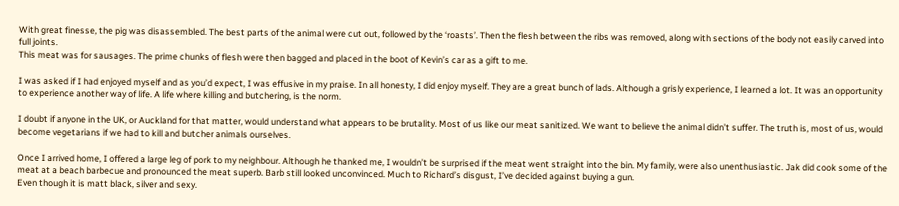With great finesse, the pig was disassembled. The best parts of the animal were cut out, followed by the ‘roasts’. Then the flesh between the ribs was removed, along with sections of the body not easily carved into full joints.
This meat was for sausages. The prime chunks of flesh were then bagged and placed in the boot of Kevin’s car as a gift to me.

I was asked if I had enjoyed myself and as you’d expect, I was effusive in my praise. In all honesty, I did enjoy myself. They are a great bunch of lads. Although a grisly experience, I learned a lot. It was an opportunity to experience another way of life. A life where killing and butchering, is the norm.

I doubt if anyone in the UK, or Auckland for that matter, would understand what appears to be brutality. Most of us like our meat sanitized. We want to believe the animal didn’t suffer. The truth is, most of us, would become vegetarians if we had to kill and butcher animals ourselves.

Once I arrived home, I offered a large leg of pork to my neighbour. Although he thanked me, I wouldn’t be surprised if the meat went straight into the bin. My family, were also unenthusiastic. Jak did cook some of the meat at a beach barbecue and pronounced the meat superb. Barb still looked unconvinced. Much to Richard’s disgust, I’ve decided against buying a gun.
Even though it is matt black, silver and sexy.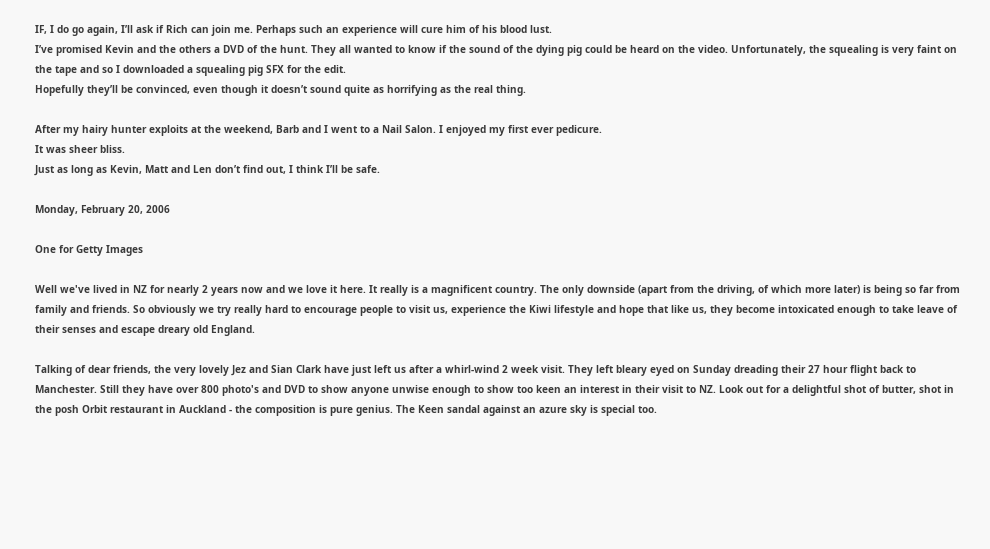IF, I do go again, I’ll ask if Rich can join me. Perhaps such an experience will cure him of his blood lust.
I’ve promised Kevin and the others a DVD of the hunt. They all wanted to know if the sound of the dying pig could be heard on the video. Unfortunately, the squealing is very faint on the tape and so I downloaded a squealing pig SFX for the edit.
Hopefully they’ll be convinced, even though it doesn’t sound quite as horrifying as the real thing.

After my hairy hunter exploits at the weekend, Barb and I went to a Nail Salon. I enjoyed my first ever pedicure.
It was sheer bliss.
Just as long as Kevin, Matt and Len don’t find out, I think I’ll be safe.

Monday, February 20, 2006

One for Getty Images

Well we've lived in NZ for nearly 2 years now and we love it here. It really is a magnificent country. The only downside (apart from the driving, of which more later) is being so far from family and friends. So obviously we try really hard to encourage people to visit us, experience the Kiwi lifestyle and hope that like us, they become intoxicated enough to take leave of their senses and escape dreary old England.

Talking of dear friends, the very lovely Jez and Sian Clark have just left us after a whirl-wind 2 week visit. They left bleary eyed on Sunday dreading their 27 hour flight back to Manchester. Still they have over 800 photo's and DVD to show anyone unwise enough to show too keen an interest in their visit to NZ. Look out for a delightful shot of butter, shot in the posh Orbit restaurant in Auckland - the composition is pure genius. The Keen sandal against an azure sky is special too.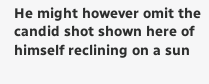He might however omit the candid shot shown here of himself reclining on a sun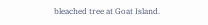bleached tree at Goat Island.